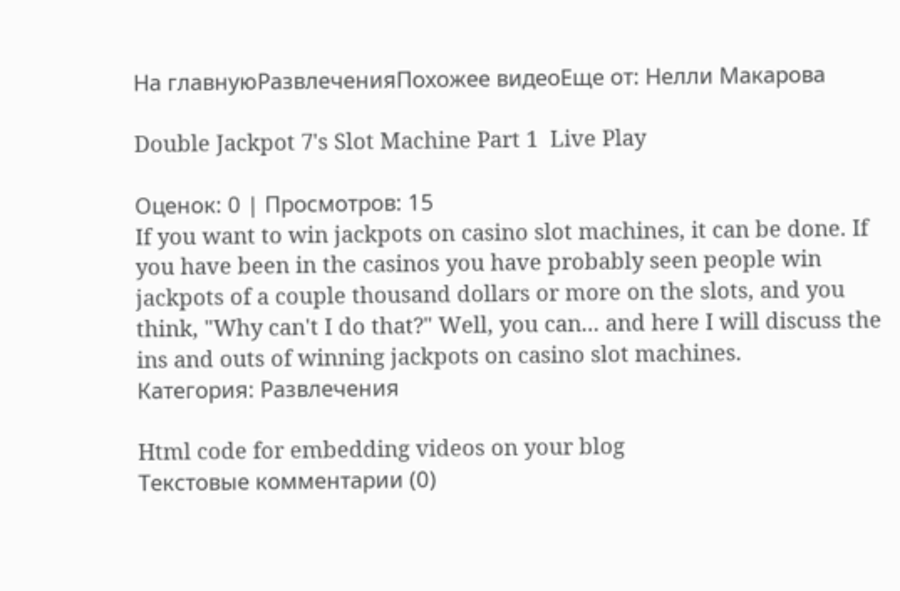На главнуюРазвлеченияПохожее видеоЕще от: Нелли Макарова

Double Jackpot 7's Slot Machine Part 1  Live Play

Оценок: 0 | Просмотров: 15
If you want to win jackpots on casino slot machines, it can be done. If you have been in the casinos you have probably seen people win jackpots of a couple thousand dollars or more on the slots, and you think, "Why can't I do that?" Well, you can... and here I will discuss the ins and outs of winning jackpots on casino slot machines.
Категория: Развлечения

Html code for embedding videos on your blog
Текстовые комментарии (0)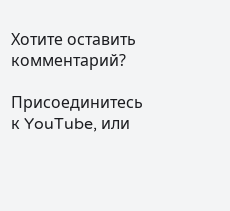Хотите оставить комментарий?

Присоединитесь к YouTube, или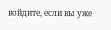войдите, если вы уже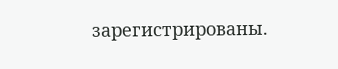зарегистрированы.